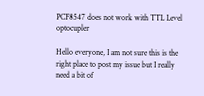PCF8547 does not work with TTL Level optocupler

Hello everyone, I am not sure this is the right place to post my issue but I really need a bit of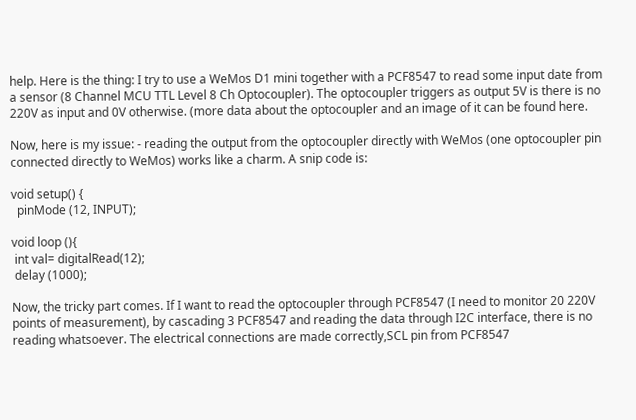help. Here is the thing: I try to use a WeMos D1 mini together with a PCF8547 to read some input date from a sensor (8 Channel MCU TTL Level 8 Ch Optocoupler). The optocoupler triggers as output 5V is there is no 220V as input and 0V otherwise. (more data about the optocoupler and an image of it can be found here.

Now, here is my issue: - reading the output from the optocoupler directly with WeMos (one optocoupler pin connected directly to WeMos) works like a charm. A snip code is:

void setup() {
  pinMode (12, INPUT);

void loop (){
 int val= digitalRead(12);
 delay (1000);

Now, the tricky part comes. If I want to read the optocoupler through PCF8547 (I need to monitor 20 220V points of measurement), by cascading 3 PCF8547 and reading the data through I2C interface, there is no reading whatsoever. The electrical connections are made correctly,SCL pin from PCF8547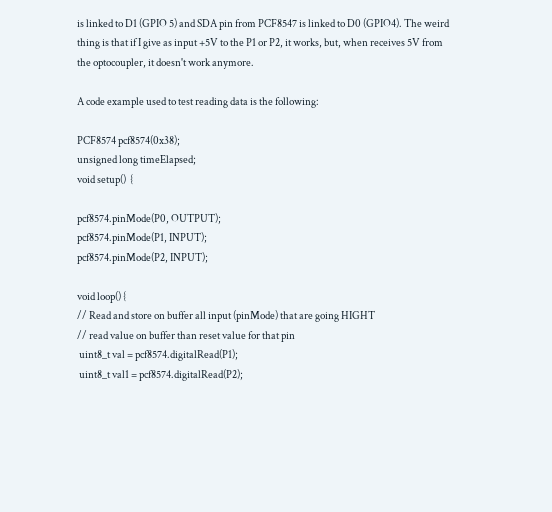is linked to D1 (GPIO 5) and SDA pin from PCF8547 is linked to D0 (GPIO4). The weird thing is that if I give as input +5V to the P1 or P2, it works, but, when receives 5V from the optocoupler, it doesn't work anymore.

A code example used to test reading data is the following:

PCF8574 pcf8574(0x38);
unsigned long timeElapsed;
void setup()  {

pcf8574.pinMode(P0, OUTPUT);
pcf8574.pinMode(P1, INPUT);
pcf8574.pinMode(P2, INPUT);

void loop() {
// Read and store on buffer all input (pinMode) that are going HIGHT
// read value on buffer than reset value for that pin
 uint8_t val = pcf8574.digitalRead(P1);
 uint8_t val1 = pcf8574.digitalRead(P2);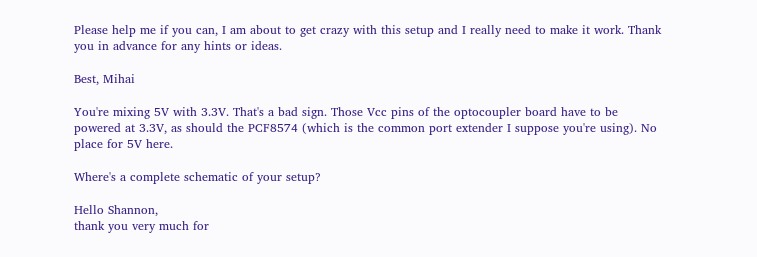Please help me if you can, I am about to get crazy with this setup and I really need to make it work. Thank you in advance for any hints or ideas.

Best, Mihai

You're mixing 5V with 3.3V. That's a bad sign. Those Vcc pins of the optocoupler board have to be powered at 3.3V, as should the PCF8574 (which is the common port extender I suppose you're using). No place for 5V here.

Where's a complete schematic of your setup?

Hello Shannon,
thank you very much for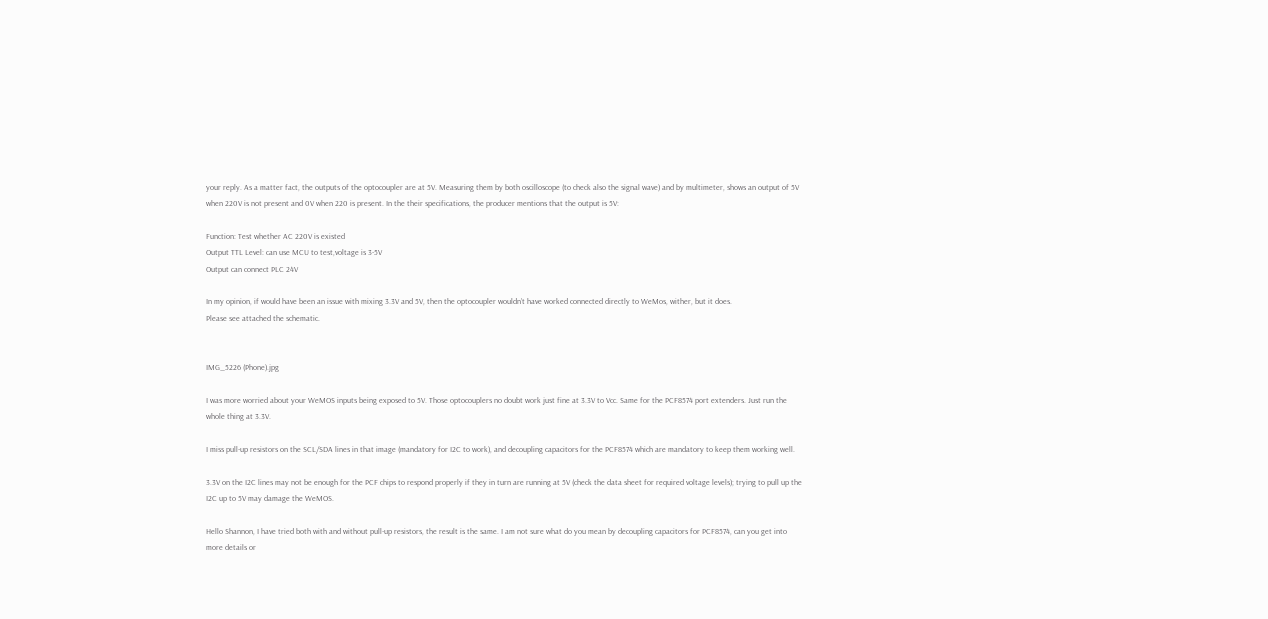your reply. As a matter fact, the outputs of the optocoupler are at 5V. Measuring them by both oscilloscope (to check also the signal wave) and by multimeter, shows an output of 5V when 220V is not present and 0V when 220 is present. In the their specifications, the producer mentions that the output is 5V:

Function: Test whether AC 220V is existed
Output TTL Level: can use MCU to test,voltage is 3-5V
Output can connect PLC 24V

In my opinion, if would have been an issue with mixing 3.3V and 5V, then the optocoupler wouldn’t have worked connected directly to WeMos, wither, but it does.
Please see attached the schematic.


IMG_5226 (Phone).jpg

I was more worried about your WeMOS inputs being exposed to 5V. Those optocouplers no doubt work just fine at 3.3V to Vcc. Same for the PCF8574 port extenders. Just run the whole thing at 3.3V.

I miss pull-up resistors on the SCL/SDA lines in that image (mandatory for I2C to work), and decoupling capacitors for the PCF8574 which are mandatory to keep them working well.

3.3V on the I2C lines may not be enough for the PCF chips to respond properly if they in turn are running at 5V (check the data sheet for required voltage levels); trying to pull up the I2C up to 5V may damage the WeMOS.

Hello Shannon, I have tried both with and without pull-up resistors, the result is the same. I am not sure what do you mean by decoupling capacitors for PCF8574, can you get into more details or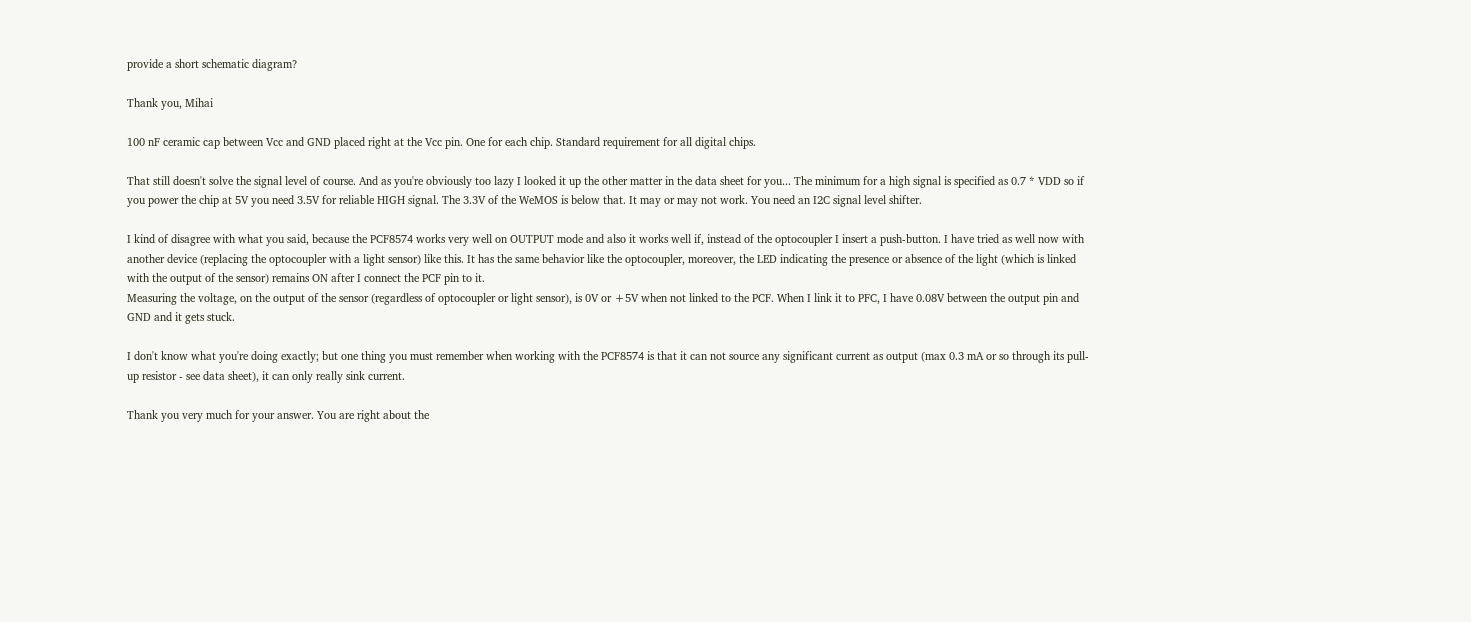provide a short schematic diagram?

Thank you, Mihai

100 nF ceramic cap between Vcc and GND placed right at the Vcc pin. One for each chip. Standard requirement for all digital chips.

That still doesn't solve the signal level of course. And as you're obviously too lazy I looked it up the other matter in the data sheet for you... The minimum for a high signal is specified as 0.7 * VDD so if you power the chip at 5V you need 3.5V for reliable HIGH signal. The 3.3V of the WeMOS is below that. It may or may not work. You need an I2C signal level shifter.

I kind of disagree with what you said, because the PCF8574 works very well on OUTPUT mode and also it works well if, instead of the optocoupler I insert a push-button. I have tried as well now with another device (replacing the optocoupler with a light sensor) like this. It has the same behavior like the optocoupler, moreover, the LED indicating the presence or absence of the light (which is linked with the output of the sensor) remains ON after I connect the PCF pin to it.
Measuring the voltage, on the output of the sensor (regardless of optocoupler or light sensor), is 0V or +5V when not linked to the PCF. When I link it to PFC, I have 0.08V between the output pin and GND and it gets stuck.

I don't know what you're doing exactly; but one thing you must remember when working with the PCF8574 is that it can not source any significant current as output (max 0.3 mA or so through its pull-up resistor - see data sheet), it can only really sink current.

Thank you very much for your answer. You are right about the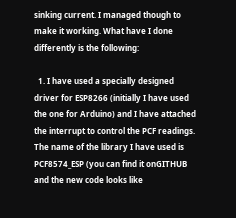sinking current. I managed though to make it working. What have I done differently is the following:

  1. I have used a specially designed driver for ESP8266 (initially I have used the one for Arduino) and I have attached the interrupt to control the PCF readings. The name of the library I have used is PCF8574_ESP (you can find it onGITHUB and the new code looks like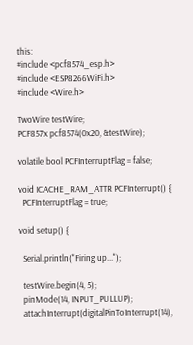this:
#include <pcf8574_esp.h>
#include <ESP8266WiFi.h>
#include <Wire.h>

TwoWire testWire;
PCF857x pcf8574(0x20, &testWire);

volatile bool PCFInterruptFlag = false;

void ICACHE_RAM_ATTR PCFInterrupt() {
  PCFInterruptFlag = true;

void setup() {

  Serial.println("Firing up...");

  testWire.begin(4, 5);
  pinMode(14, INPUT_PULLUP);
  attachInterrupt(digitalPinToInterrupt(14),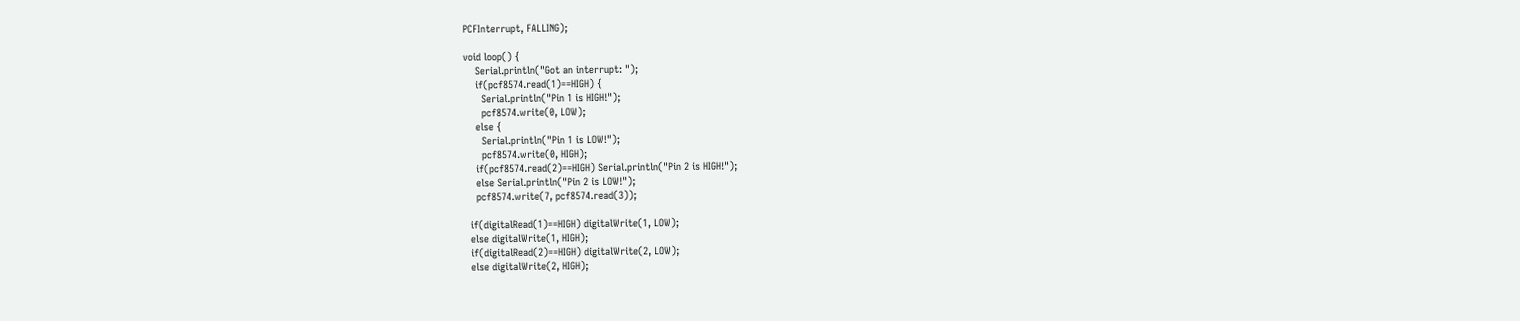PCFInterrupt, FALLING);

void loop() {
    Serial.println("Got an interrupt: ");
    if(pcf8574.read(1)==HIGH) {
      Serial.println("Pin 1 is HIGH!");
      pcf8574.write(0, LOW);
    else {
      Serial.println("Pin 1 is LOW!");
      pcf8574.write(0, HIGH);
    if(pcf8574.read(2)==HIGH) Serial.println("Pin 2 is HIGH!");
    else Serial.println("Pin 2 is LOW!");
    pcf8574.write(7, pcf8574.read(3));

  if(digitalRead(1)==HIGH) digitalWrite(1, LOW);
  else digitalWrite(1, HIGH);
  if(digitalRead(2)==HIGH) digitalWrite(2, LOW);
  else digitalWrite(2, HIGH);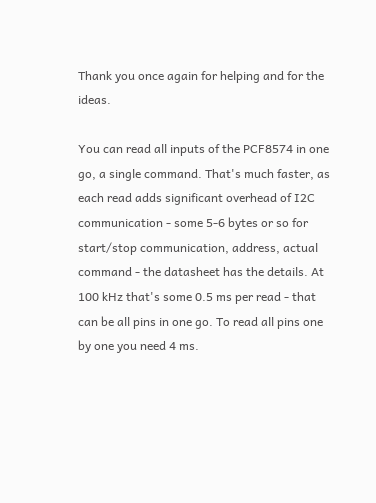Thank you once again for helping and for the ideas.

You can read all inputs of the PCF8574 in one go, a single command. That's much faster, as each read adds significant overhead of I2C communication - some 5-6 bytes or so for start/stop communication, address, actual command - the datasheet has the details. At 100 kHz that's some 0.5 ms per read - that can be all pins in one go. To read all pins one by one you need 4 ms.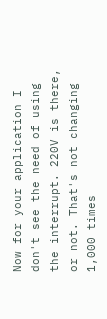Now for your application I don't see the need of using the interrupt. 220V is there, or not. That's not changing 1,000 times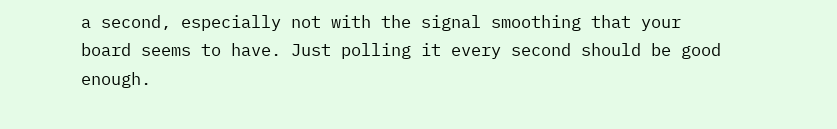a second, especially not with the signal smoothing that your board seems to have. Just polling it every second should be good enough.